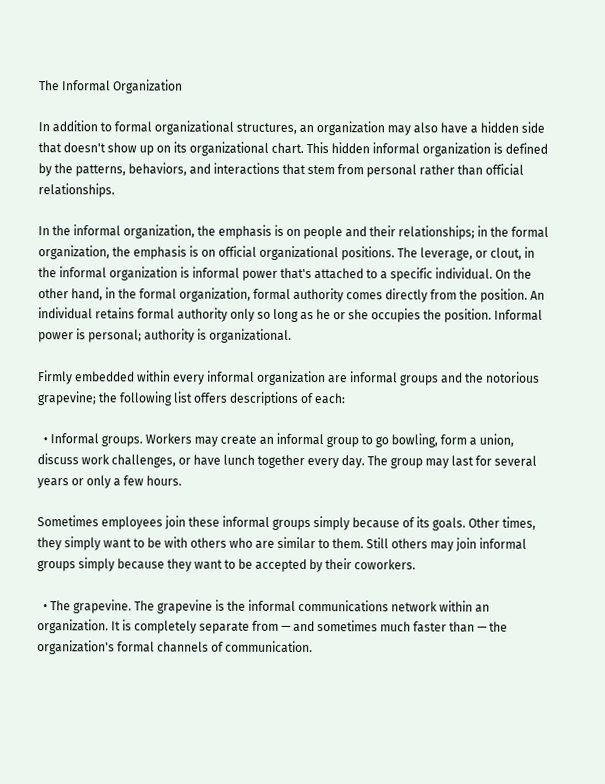The Informal Organization

In addition to formal organizational structures, an organization may also have a hidden side that doesn't show up on its organizational chart. This hidden informal organization is defined by the patterns, behaviors, and interactions that stem from personal rather than official relationships.

In the informal organization, the emphasis is on people and their relationships; in the formal organization, the emphasis is on official organizational positions. The leverage, or clout, in the informal organization is informal power that's attached to a specific individual. On the other hand, in the formal organization, formal authority comes directly from the position. An individual retains formal authority only so long as he or she occupies the position. Informal power is personal; authority is organizational.

Firmly embedded within every informal organization are informal groups and the notorious grapevine; the following list offers descriptions of each:

  • Informal groups. Workers may create an informal group to go bowling, form a union, discuss work challenges, or have lunch together every day. The group may last for several years or only a few hours.

Sometimes employees join these informal groups simply because of its goals. Other times, they simply want to be with others who are similar to them. Still others may join informal groups simply because they want to be accepted by their coworkers.

  • The grapevine. The grapevine is the informal communications network within an organization. It is completely separate from — and sometimes much faster than — the organization's formal channels of communication.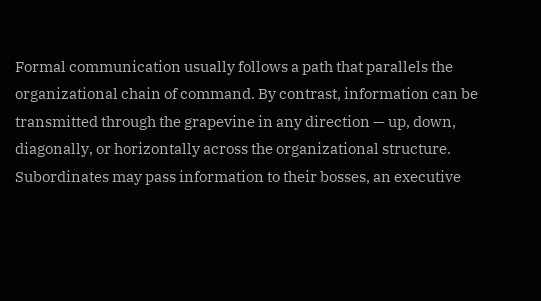Formal communication usually follows a path that parallels the organizational chain of command. By contrast, information can be transmitted through the grapevine in any direction — up, down, diagonally, or horizontally across the organizational structure. Subordinates may pass information to their bosses, an executive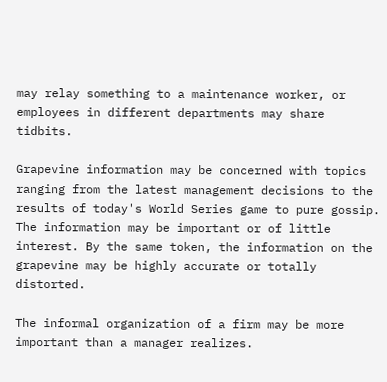may relay something to a maintenance worker, or employees in different departments may share tidbits.

Grapevine information may be concerned with topics ranging from the latest management decisions to the results of today's World Series game to pure gossip. The information may be important or of little interest. By the same token, the information on the grapevine may be highly accurate or totally distorted.

The informal organization of a firm may be more important than a manager realizes.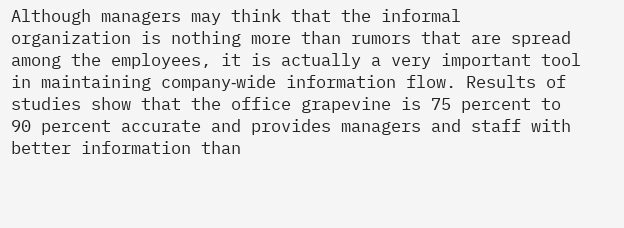Although managers may think that the informal organization is nothing more than rumors that are spread among the employees, it is actually a very important tool in maintaining company‐wide information flow. Results of studies show that the office grapevine is 75 percent to 90 percent accurate and provides managers and staff with better information than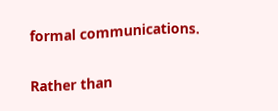formal communications.

Rather than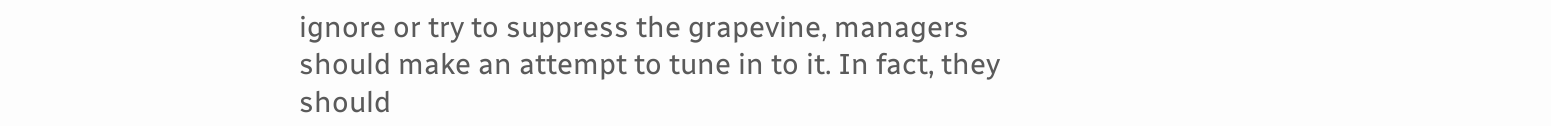ignore or try to suppress the grapevine, managers should make an attempt to tune in to it. In fact, they should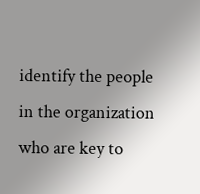identify the people in the organization who are key to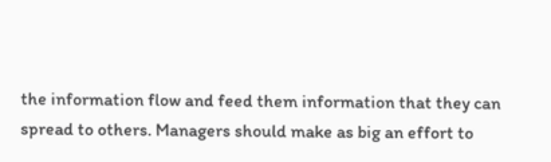the information flow and feed them information that they can spread to others. Managers should make as big an effort to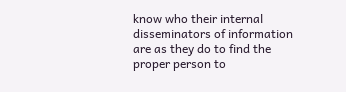know who their internal disseminators of information are as they do to find the proper person to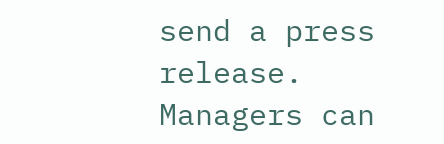send a press release. Managers can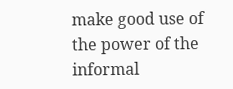make good use of the power of the informal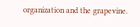organization and the grapevine.